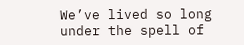We’ve lived so long under the spell of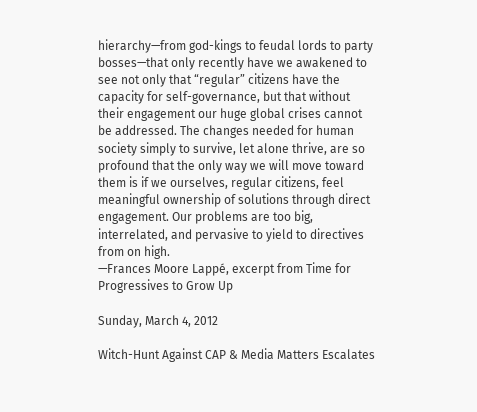hierarchy—from god-kings to feudal lords to party bosses—that only recently have we awakened to see not only that “regular” citizens have the capacity for self-governance, but that without their engagement our huge global crises cannot be addressed. The changes needed for human society simply to survive, let alone thrive, are so profound that the only way we will move toward them is if we ourselves, regular citizens, feel meaningful ownership of solutions through direct engagement. Our problems are too big, interrelated, and pervasive to yield to directives from on high.
—Frances Moore Lappé, excerpt from Time for Progressives to Grow Up

Sunday, March 4, 2012

Witch-Hunt Against CAP & Media Matters Escalates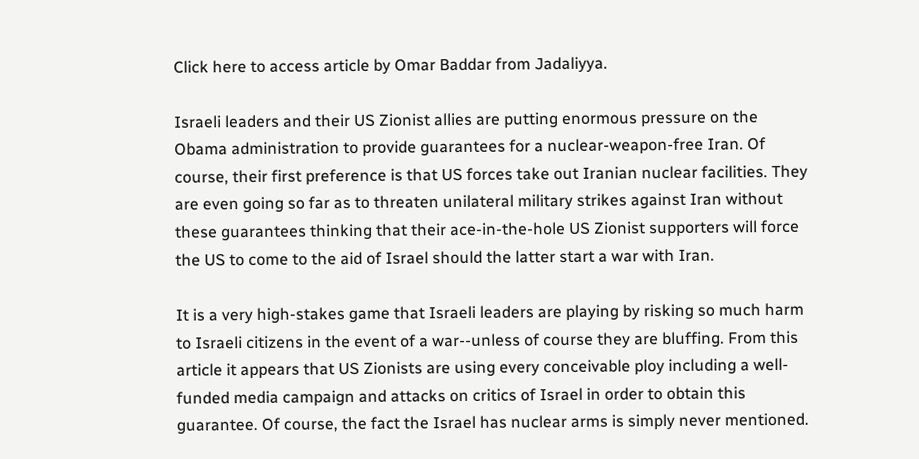Click here to access article by Omar Baddar from Jadaliyya.

Israeli leaders and their US Zionist allies are putting enormous pressure on the Obama administration to provide guarantees for a nuclear-weapon-free Iran. Of course, their first preference is that US forces take out Iranian nuclear facilities. They are even going so far as to threaten unilateral military strikes against Iran without these guarantees thinking that their ace-in-the-hole US Zionist supporters will force the US to come to the aid of Israel should the latter start a war with Iran.

It is a very high-stakes game that Israeli leaders are playing by risking so much harm to Israeli citizens in the event of a war--unless of course they are bluffing. From this article it appears that US Zionists are using every conceivable ploy including a well-funded media campaign and attacks on critics of Israel in order to obtain this guarantee. Of course, the fact the Israel has nuclear arms is simply never mentioned.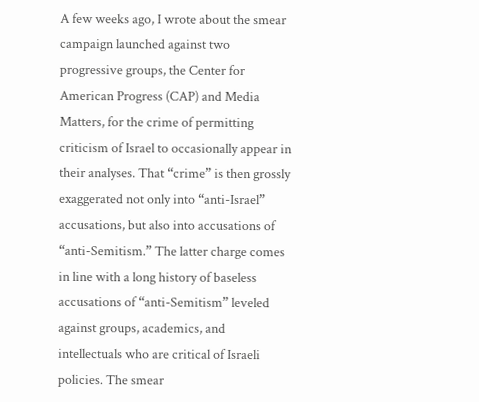A few weeks ago, I wrote about the smear campaign launched against two progressive groups, the Center for American Progress (CAP) and Media Matters, for the crime of permitting criticism of Israel to occasionally appear in their analyses. That “crime” is then grossly exaggerated not only into “anti-Israel” accusations, but also into accusations of “anti-Semitism.” The latter charge comes in line with a long history of baseless accusations of “anti-Semitism” leveled against groups, academics, and intellectuals who are critical of Israeli policies. The smear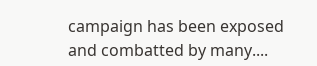campaign has been exposed and combatted by many....